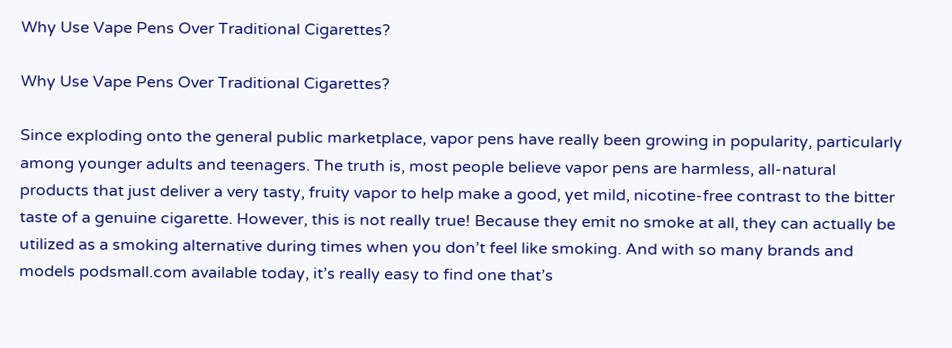Why Use Vape Pens Over Traditional Cigarettes?

Why Use Vape Pens Over Traditional Cigarettes?

Since exploding onto the general public marketplace, vapor pens have really been growing in popularity, particularly among younger adults and teenagers. The truth is, most people believe vapor pens are harmless, all-natural products that just deliver a very tasty, fruity vapor to help make a good, yet mild, nicotine-free contrast to the bitter taste of a genuine cigarette. However, this is not really true! Because they emit no smoke at all, they can actually be utilized as a smoking alternative during times when you don’t feel like smoking. And with so many brands and models podsmall.com available today, it’s really easy to find one that’s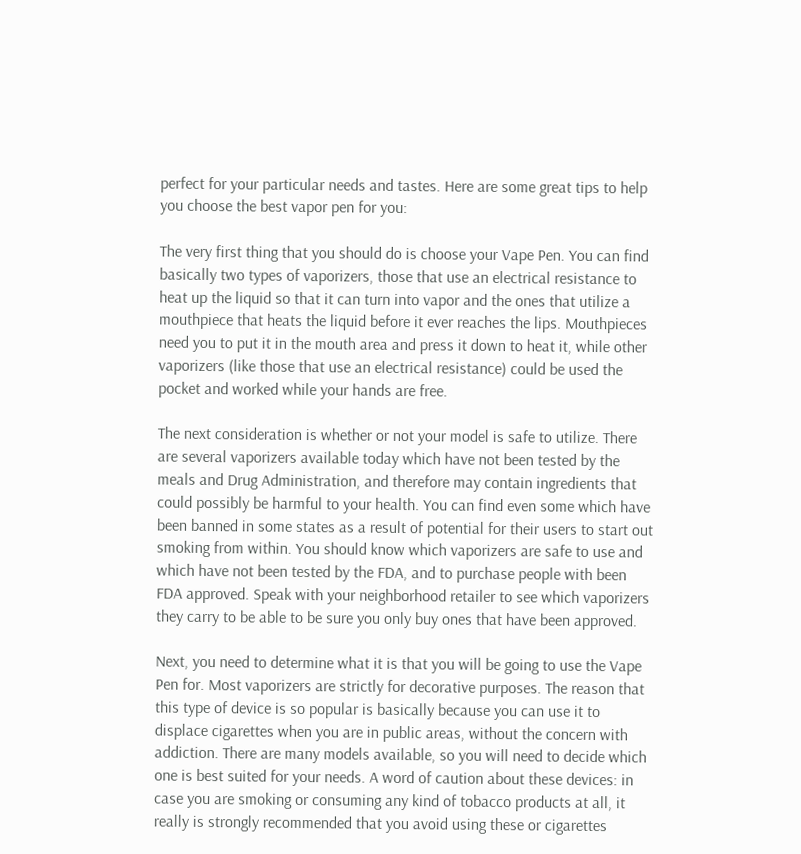perfect for your particular needs and tastes. Here are some great tips to help you choose the best vapor pen for you:

The very first thing that you should do is choose your Vape Pen. You can find basically two types of vaporizers, those that use an electrical resistance to heat up the liquid so that it can turn into vapor and the ones that utilize a mouthpiece that heats the liquid before it ever reaches the lips. Mouthpieces need you to put it in the mouth area and press it down to heat it, while other vaporizers (like those that use an electrical resistance) could be used the pocket and worked while your hands are free.

The next consideration is whether or not your model is safe to utilize. There are several vaporizers available today which have not been tested by the meals and Drug Administration, and therefore may contain ingredients that could possibly be harmful to your health. You can find even some which have been banned in some states as a result of potential for their users to start out smoking from within. You should know which vaporizers are safe to use and which have not been tested by the FDA, and to purchase people with been FDA approved. Speak with your neighborhood retailer to see which vaporizers they carry to be able to be sure you only buy ones that have been approved.

Next, you need to determine what it is that you will be going to use the Vape Pen for. Most vaporizers are strictly for decorative purposes. The reason that this type of device is so popular is basically because you can use it to displace cigarettes when you are in public areas, without the concern with addiction. There are many models available, so you will need to decide which one is best suited for your needs. A word of caution about these devices: in case you are smoking or consuming any kind of tobacco products at all, it really is strongly recommended that you avoid using these or cigarettes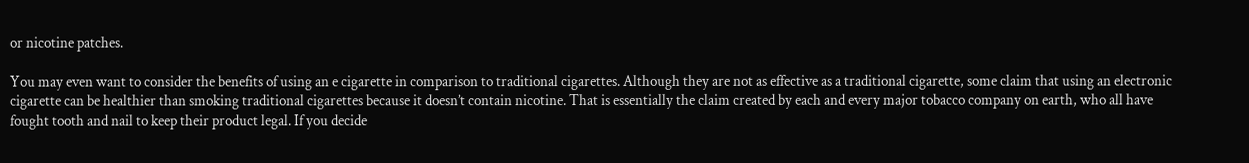or nicotine patches.

You may even want to consider the benefits of using an e cigarette in comparison to traditional cigarettes. Although they are not as effective as a traditional cigarette, some claim that using an electronic cigarette can be healthier than smoking traditional cigarettes because it doesn’t contain nicotine. That is essentially the claim created by each and every major tobacco company on earth, who all have fought tooth and nail to keep their product legal. If you decide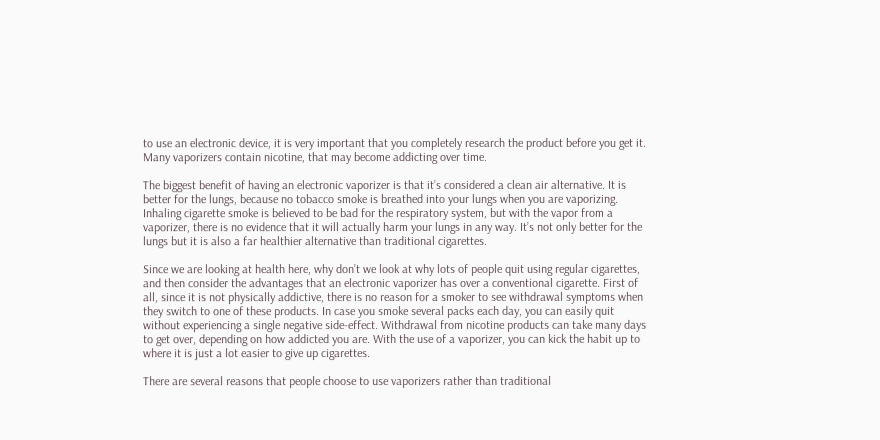to use an electronic device, it is very important that you completely research the product before you get it. Many vaporizers contain nicotine, that may become addicting over time.

The biggest benefit of having an electronic vaporizer is that it’s considered a clean air alternative. It is better for the lungs, because no tobacco smoke is breathed into your lungs when you are vaporizing. Inhaling cigarette smoke is believed to be bad for the respiratory system, but with the vapor from a vaporizer, there is no evidence that it will actually harm your lungs in any way. It’s not only better for the lungs but it is also a far healthier alternative than traditional cigarettes.

Since we are looking at health here, why don’t we look at why lots of people quit using regular cigarettes, and then consider the advantages that an electronic vaporizer has over a conventional cigarette. First of all, since it is not physically addictive, there is no reason for a smoker to see withdrawal symptoms when they switch to one of these products. In case you smoke several packs each day, you can easily quit without experiencing a single negative side-effect. Withdrawal from nicotine products can take many days to get over, depending on how addicted you are. With the use of a vaporizer, you can kick the habit up to where it is just a lot easier to give up cigarettes.

There are several reasons that people choose to use vaporizers rather than traditional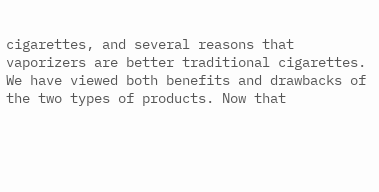cigarettes, and several reasons that vaporizers are better traditional cigarettes. We have viewed both benefits and drawbacks of the two types of products. Now that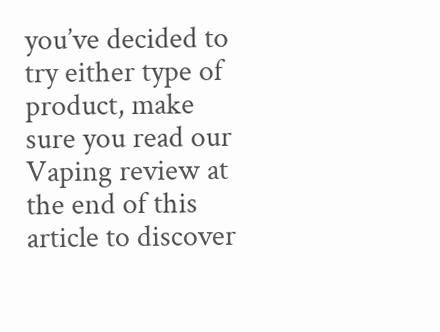you’ve decided to try either type of product, make sure you read our Vaping review at the end of this article to discover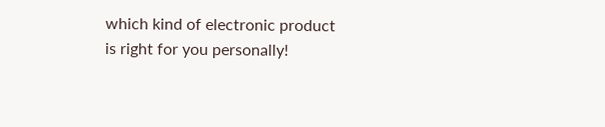which kind of electronic product is right for you personally!